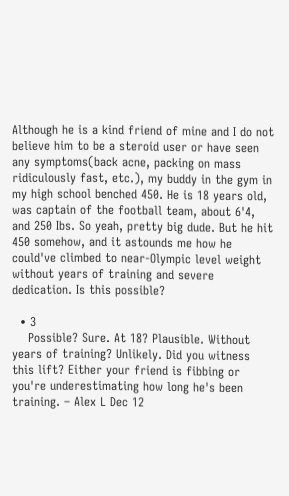Although he is a kind friend of mine and I do not believe him to be a steroid user or have seen any symptoms(back acne, packing on mass ridiculously fast, etc.), my buddy in the gym in my high school benched 450. He is 18 years old, was captain of the football team, about 6'4, and 250 Ibs. So yeah, pretty big dude. But he hit 450 somehow, and it astounds me how he could've climbed to near-Olympic level weight without years of training and severe dedication. Is this possible?

  • 3
    Possible? Sure. At 18? Plausible. Without years of training? Unlikely. Did you witness this lift? Either your friend is fibbing or you're underestimating how long he's been training. – Alex L Dec 12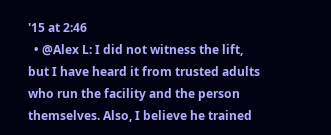'15 at 2:46
  • @Alex L: I did not witness the lift, but I have heard it from trusted adults who run the facility and the person themselves. Also, I believe he trained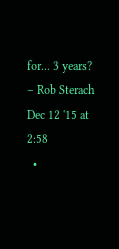for... 3 years? – Rob Sterach Dec 12 '15 at 2:58
  •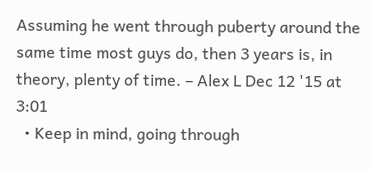Assuming he went through puberty around the same time most guys do, then 3 years is, in theory, plenty of time. – Alex L Dec 12 '15 at 3:01
  • Keep in mind, going through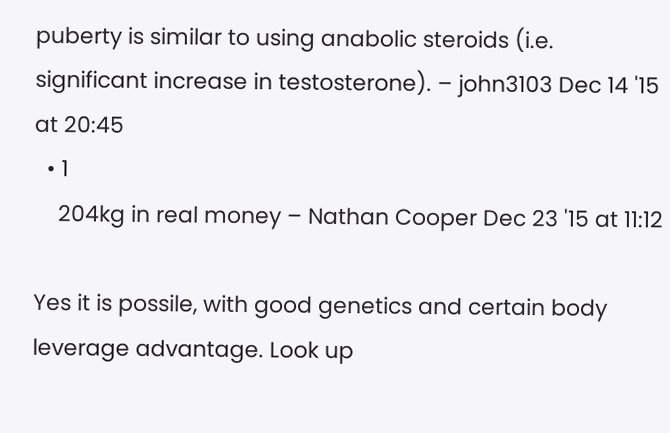puberty is similar to using anabolic steroids (i.e. significant increase in testosterone). – john3103 Dec 14 '15 at 20:45
  • 1
    204kg in real money – Nathan Cooper Dec 23 '15 at 11:12

Yes it is possile, with good genetics and certain body leverage advantage. Look up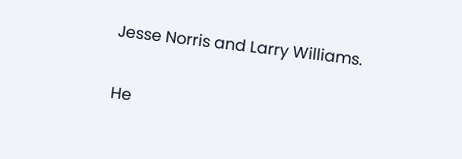Jesse Norris and Larry Williams.

He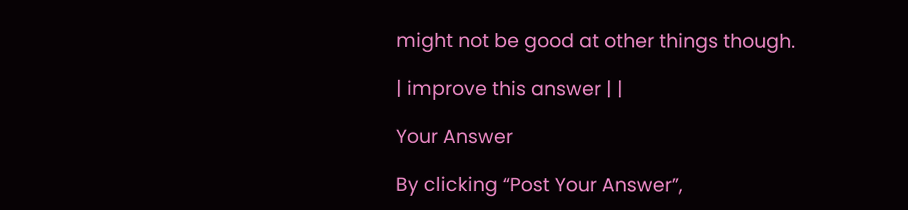might not be good at other things though.

| improve this answer | |

Your Answer

By clicking “Post Your Answer”,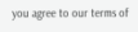you agree to our terms of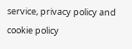service, privacy policy and cookie policy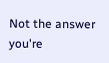Not the answer you're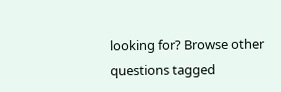looking for? Browse other questions tagged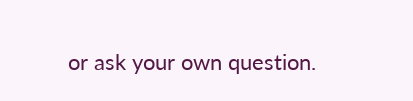or ask your own question.